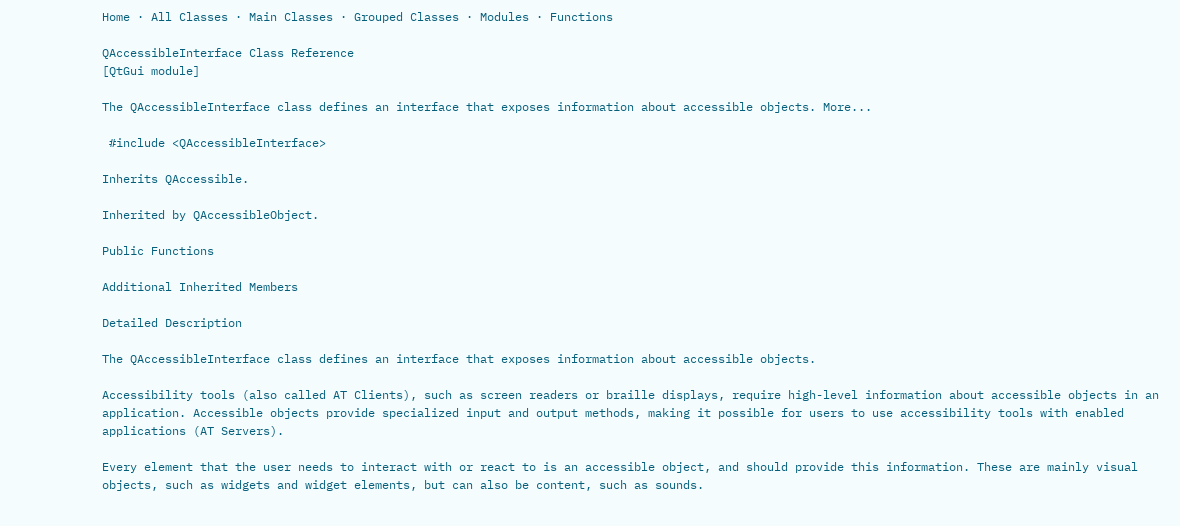Home · All Classes · Main Classes · Grouped Classes · Modules · Functions

QAccessibleInterface Class Reference
[QtGui module]

The QAccessibleInterface class defines an interface that exposes information about accessible objects. More...

 #include <QAccessibleInterface>

Inherits QAccessible.

Inherited by QAccessibleObject.

Public Functions

Additional Inherited Members

Detailed Description

The QAccessibleInterface class defines an interface that exposes information about accessible objects.

Accessibility tools (also called AT Clients), such as screen readers or braille displays, require high-level information about accessible objects in an application. Accessible objects provide specialized input and output methods, making it possible for users to use accessibility tools with enabled applications (AT Servers).

Every element that the user needs to interact with or react to is an accessible object, and should provide this information. These are mainly visual objects, such as widgets and widget elements, but can also be content, such as sounds.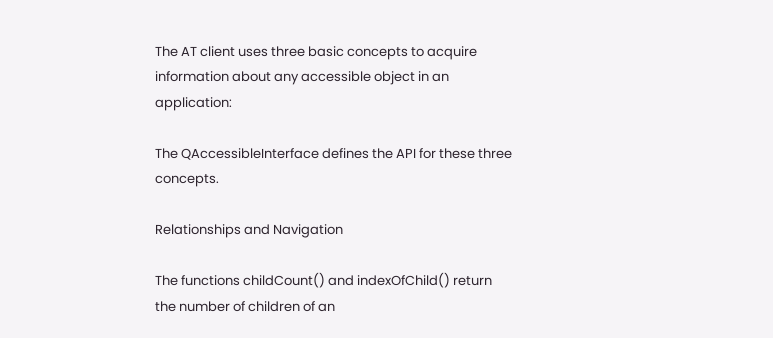The AT client uses three basic concepts to acquire information about any accessible object in an application:

The QAccessibleInterface defines the API for these three concepts.

Relationships and Navigation

The functions childCount() and indexOfChild() return the number of children of an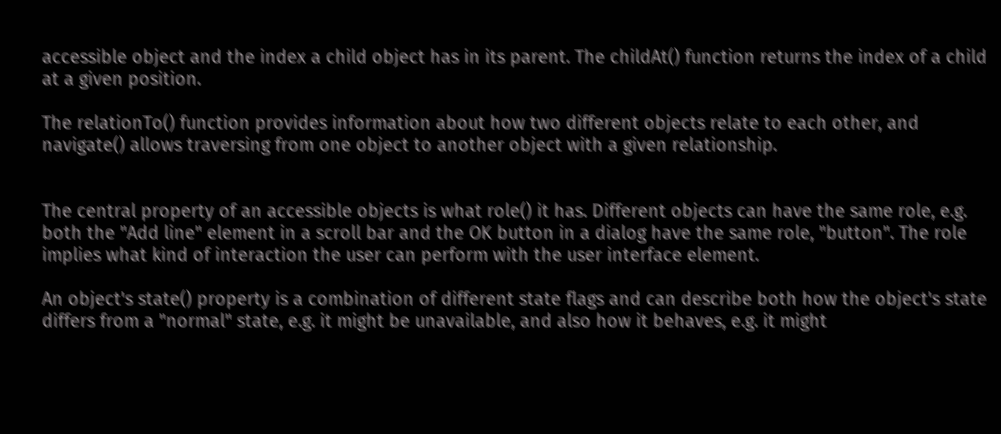accessible object and the index a child object has in its parent. The childAt() function returns the index of a child at a given position.

The relationTo() function provides information about how two different objects relate to each other, and navigate() allows traversing from one object to another object with a given relationship.


The central property of an accessible objects is what role() it has. Different objects can have the same role, e.g. both the "Add line" element in a scroll bar and the OK button in a dialog have the same role, "button". The role implies what kind of interaction the user can perform with the user interface element.

An object's state() property is a combination of different state flags and can describe both how the object's state differs from a "normal" state, e.g. it might be unavailable, and also how it behaves, e.g. it might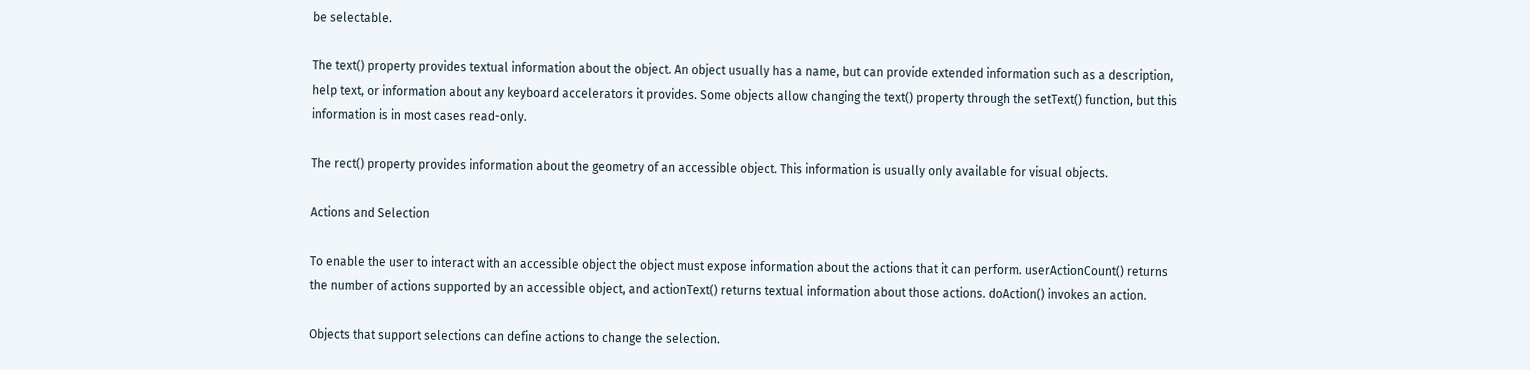be selectable.

The text() property provides textual information about the object. An object usually has a name, but can provide extended information such as a description, help text, or information about any keyboard accelerators it provides. Some objects allow changing the text() property through the setText() function, but this information is in most cases read-only.

The rect() property provides information about the geometry of an accessible object. This information is usually only available for visual objects.

Actions and Selection

To enable the user to interact with an accessible object the object must expose information about the actions that it can perform. userActionCount() returns the number of actions supported by an accessible object, and actionText() returns textual information about those actions. doAction() invokes an action.

Objects that support selections can define actions to change the selection.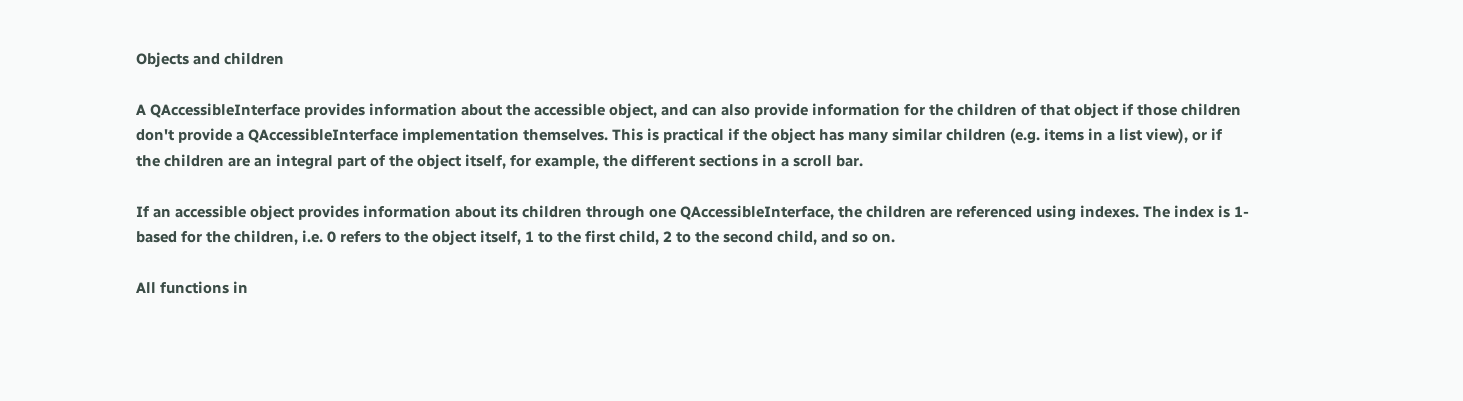Objects and children

A QAccessibleInterface provides information about the accessible object, and can also provide information for the children of that object if those children don't provide a QAccessibleInterface implementation themselves. This is practical if the object has many similar children (e.g. items in a list view), or if the children are an integral part of the object itself, for example, the different sections in a scroll bar.

If an accessible object provides information about its children through one QAccessibleInterface, the children are referenced using indexes. The index is 1-based for the children, i.e. 0 refers to the object itself, 1 to the first child, 2 to the second child, and so on.

All functions in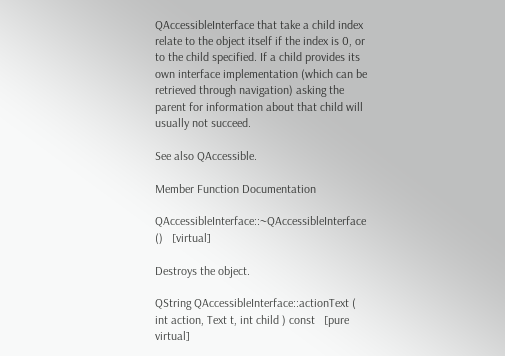QAccessibleInterface that take a child index relate to the object itself if the index is 0, or to the child specified. If a child provides its own interface implementation (which can be retrieved through navigation) asking the parent for information about that child will usually not succeed.

See also QAccessible.

Member Function Documentation

QAccessibleInterface::~QAccessibleInterface ()   [virtual]

Destroys the object.

QString QAccessibleInterface::actionText ( int action, Text t, int child ) const   [pure virtual]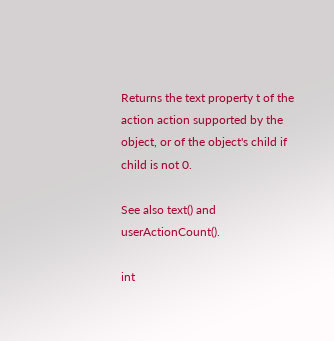Returns the text property t of the action action supported by the object, or of the object's child if child is not 0.

See also text() and userActionCount().

int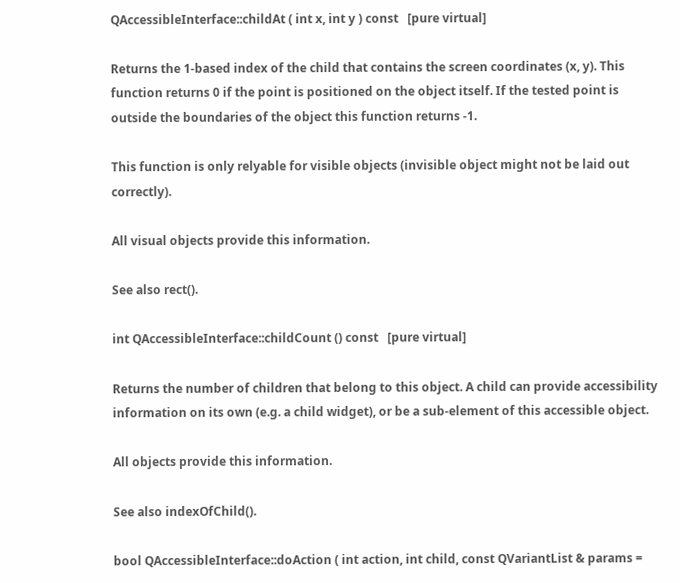QAccessibleInterface::childAt ( int x, int y ) const   [pure virtual]

Returns the 1-based index of the child that contains the screen coordinates (x, y). This function returns 0 if the point is positioned on the object itself. If the tested point is outside the boundaries of the object this function returns -1.

This function is only relyable for visible objects (invisible object might not be laid out correctly).

All visual objects provide this information.

See also rect().

int QAccessibleInterface::childCount () const   [pure virtual]

Returns the number of children that belong to this object. A child can provide accessibility information on its own (e.g. a child widget), or be a sub-element of this accessible object.

All objects provide this information.

See also indexOfChild().

bool QAccessibleInterface::doAction ( int action, int child, const QVariantList & params =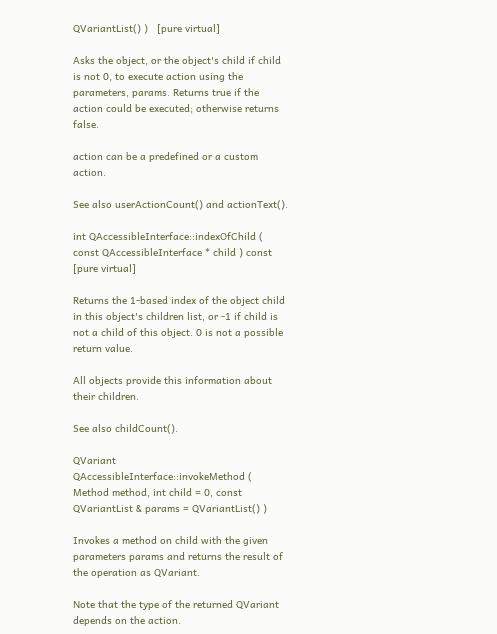QVariantList() )   [pure virtual]

Asks the object, or the object's child if child is not 0, to execute action using the parameters, params. Returns true if the action could be executed; otherwise returns false.

action can be a predefined or a custom action.

See also userActionCount() and actionText().

int QAccessibleInterface::indexOfChild ( const QAccessibleInterface * child ) const   [pure virtual]

Returns the 1-based index of the object child in this object's children list, or -1 if child is not a child of this object. 0 is not a possible return value.

All objects provide this information about their children.

See also childCount().

QVariant QAccessibleInterface::invokeMethod ( Method method, int child = 0, const QVariantList & params = QVariantList() )

Invokes a method on child with the given parameters params and returns the result of the operation as QVariant.

Note that the type of the returned QVariant depends on the action.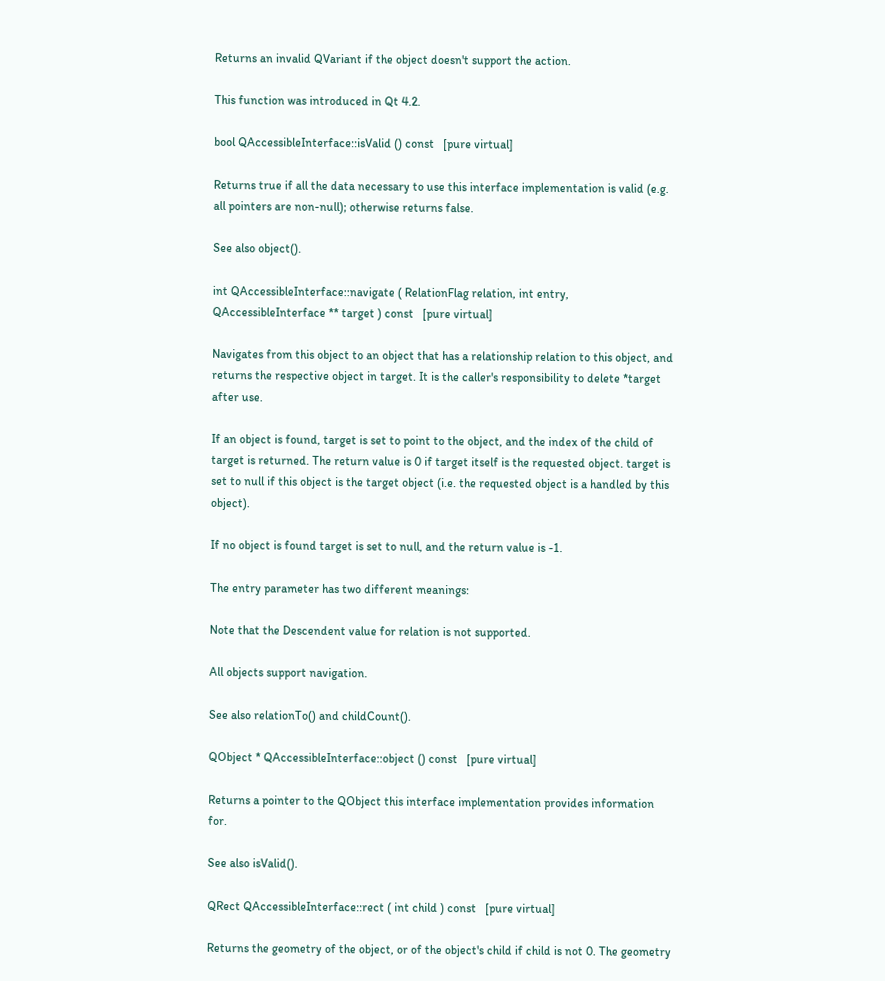Returns an invalid QVariant if the object doesn't support the action.

This function was introduced in Qt 4.2.

bool QAccessibleInterface::isValid () const   [pure virtual]

Returns true if all the data necessary to use this interface implementation is valid (e.g. all pointers are non-null); otherwise returns false.

See also object().

int QAccessibleInterface::navigate ( RelationFlag relation, int entry, QAccessibleInterface ** target ) const   [pure virtual]

Navigates from this object to an object that has a relationship relation to this object, and returns the respective object in target. It is the caller's responsibility to delete *target after use.

If an object is found, target is set to point to the object, and the index of the child of target is returned. The return value is 0 if target itself is the requested object. target is set to null if this object is the target object (i.e. the requested object is a handled by this object).

If no object is found target is set to null, and the return value is -1.

The entry parameter has two different meanings:

Note that the Descendent value for relation is not supported.

All objects support navigation.

See also relationTo() and childCount().

QObject * QAccessibleInterface::object () const   [pure virtual]

Returns a pointer to the QObject this interface implementation provides information for.

See also isValid().

QRect QAccessibleInterface::rect ( int child ) const   [pure virtual]

Returns the geometry of the object, or of the object's child if child is not 0. The geometry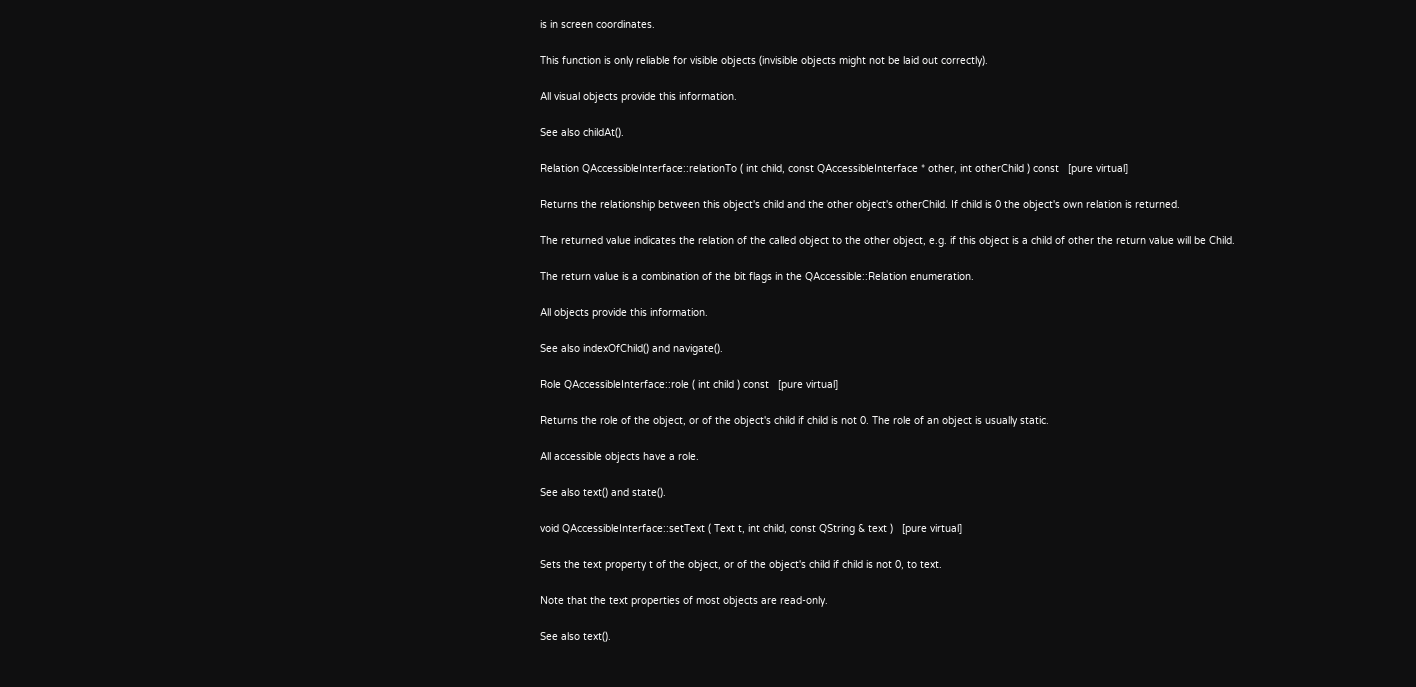is in screen coordinates.

This function is only reliable for visible objects (invisible objects might not be laid out correctly).

All visual objects provide this information.

See also childAt().

Relation QAccessibleInterface::relationTo ( int child, const QAccessibleInterface * other, int otherChild ) const   [pure virtual]

Returns the relationship between this object's child and the other object's otherChild. If child is 0 the object's own relation is returned.

The returned value indicates the relation of the called object to the other object, e.g. if this object is a child of other the return value will be Child.

The return value is a combination of the bit flags in the QAccessible::Relation enumeration.

All objects provide this information.

See also indexOfChild() and navigate().

Role QAccessibleInterface::role ( int child ) const   [pure virtual]

Returns the role of the object, or of the object's child if child is not 0. The role of an object is usually static.

All accessible objects have a role.

See also text() and state().

void QAccessibleInterface::setText ( Text t, int child, const QString & text )   [pure virtual]

Sets the text property t of the object, or of the object's child if child is not 0, to text.

Note that the text properties of most objects are read-only.

See also text().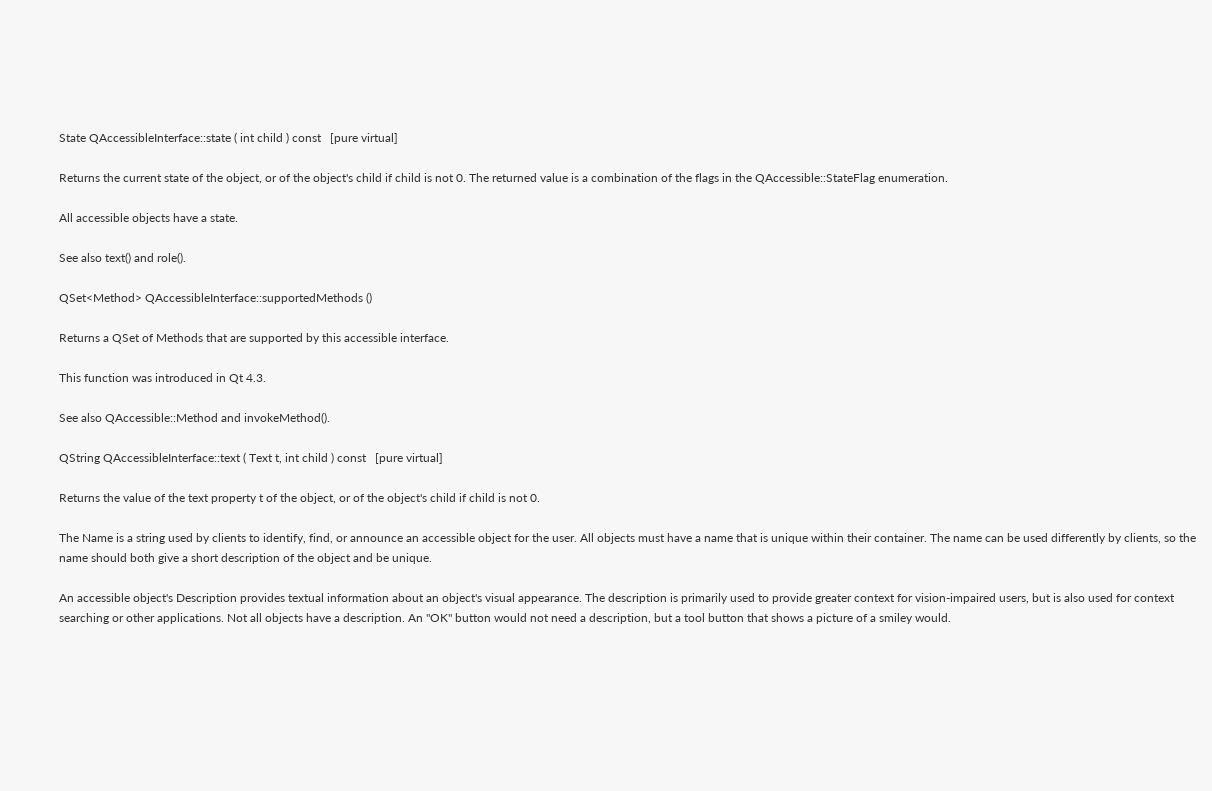State QAccessibleInterface::state ( int child ) const   [pure virtual]

Returns the current state of the object, or of the object's child if child is not 0. The returned value is a combination of the flags in the QAccessible::StateFlag enumeration.

All accessible objects have a state.

See also text() and role().

QSet<Method> QAccessibleInterface::supportedMethods ()

Returns a QSet of Methods that are supported by this accessible interface.

This function was introduced in Qt 4.3.

See also QAccessible::Method and invokeMethod().

QString QAccessibleInterface::text ( Text t, int child ) const   [pure virtual]

Returns the value of the text property t of the object, or of the object's child if child is not 0.

The Name is a string used by clients to identify, find, or announce an accessible object for the user. All objects must have a name that is unique within their container. The name can be used differently by clients, so the name should both give a short description of the object and be unique.

An accessible object's Description provides textual information about an object's visual appearance. The description is primarily used to provide greater context for vision-impaired users, but is also used for context searching or other applications. Not all objects have a description. An "OK" button would not need a description, but a tool button that shows a picture of a smiley would.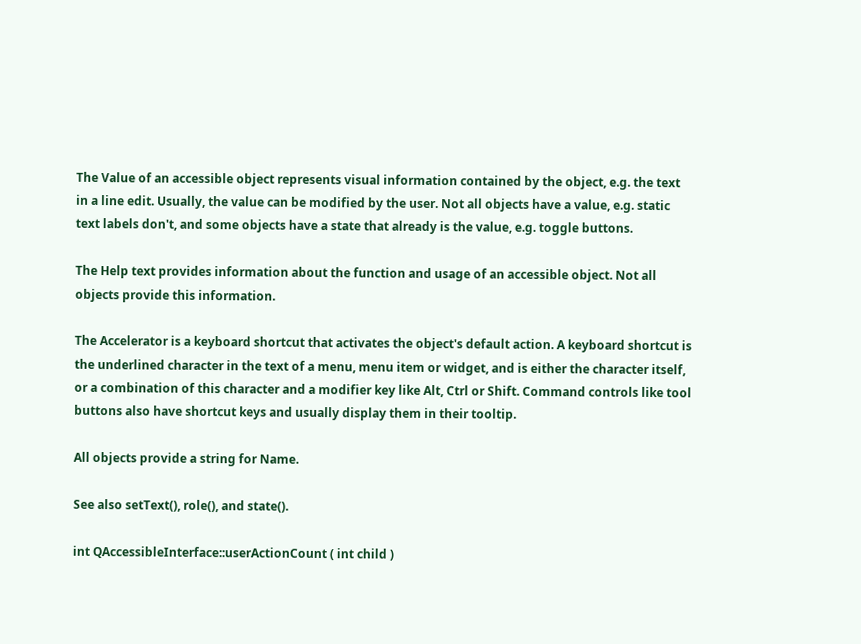The Value of an accessible object represents visual information contained by the object, e.g. the text in a line edit. Usually, the value can be modified by the user. Not all objects have a value, e.g. static text labels don't, and some objects have a state that already is the value, e.g. toggle buttons.

The Help text provides information about the function and usage of an accessible object. Not all objects provide this information.

The Accelerator is a keyboard shortcut that activates the object's default action. A keyboard shortcut is the underlined character in the text of a menu, menu item or widget, and is either the character itself, or a combination of this character and a modifier key like Alt, Ctrl or Shift. Command controls like tool buttons also have shortcut keys and usually display them in their tooltip.

All objects provide a string for Name.

See also setText(), role(), and state().

int QAccessibleInterface::userActionCount ( int child )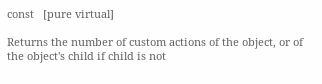const   [pure virtual]

Returns the number of custom actions of the object, or of the object's child if child is not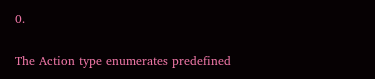0.

The Action type enumerates predefined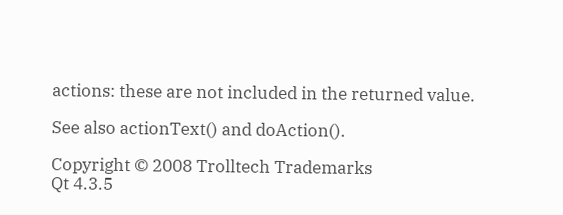actions: these are not included in the returned value.

See also actionText() and doAction().

Copyright © 2008 Trolltech Trademarks
Qt 4.3.5